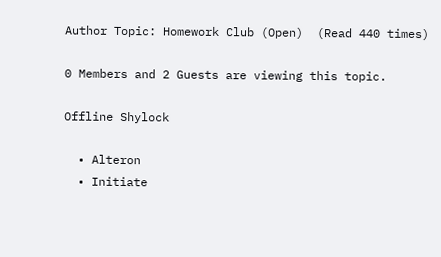Author Topic: Homework Club (Open)  (Read 440 times)

0 Members and 2 Guests are viewing this topic.

Offline Shylock

  • Alteron
  • Initiate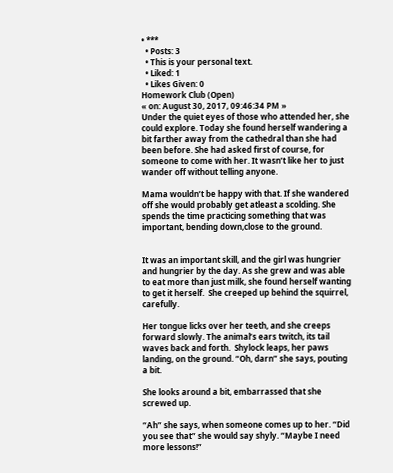• ***
  • Posts: 3
  • This is your personal text.
  • Liked: 1
  • Likes Given: 0
Homework Club (Open)
« on: August 30, 2017, 09:46:34 PM »
Under the quiet eyes of those who attended her, she could explore. Today she found herself wandering a bit farther away from the cathedral than she had been before. She had asked first of course, for someone to come with her. It wasn’t like her to just wander off without telling anyone.

Mama wouldn’t be happy with that. If she wandered off she would probably get atleast a scolding. She spends the time practicing something that was important, bending down,close to the ground.


It was an important skill, and the girl was hungrier and hungrier by the day. As she grew and was able to eat more than just milk, she found herself wanting to get it herself.  She creeped up behind the squirrel, carefully.

Her tongue licks over her teeth, and she creeps forward slowly. The animal’s ears twitch, its tail waves back and forth.  Shylock leaps, her paws landing, on the ground. “Oh, darn” she says, pouting a bit.

She looks around a bit, embarrassed that she screwed up.

“Ah” she says, when someone comes up to her. “Did you see that” she would say shyly. “Maybe I need more lessons!”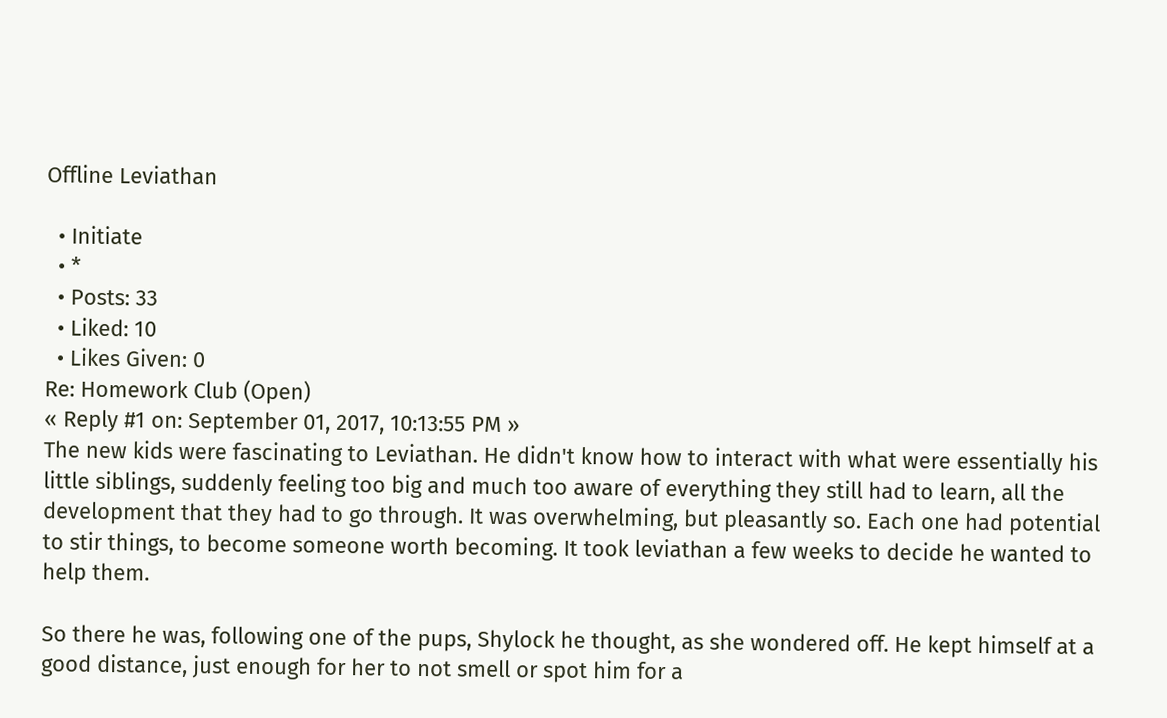Offline Leviathan

  • Initiate
  • *
  • Posts: 33
  • Liked: 10
  • Likes Given: 0
Re: Homework Club (Open)
« Reply #1 on: September 01, 2017, 10:13:55 PM »
The new kids were fascinating to Leviathan. He didn't know how to interact with what were essentially his little siblings, suddenly feeling too big and much too aware of everything they still had to learn, all the development that they had to go through. It was overwhelming, but pleasantly so. Each one had potential to stir things, to become someone worth becoming. It took leviathan a few weeks to decide he wanted to help them.

So there he was, following one of the pups, Shylock he thought, as she wondered off. He kept himself at a good distance, just enough for her to not smell or spot him for a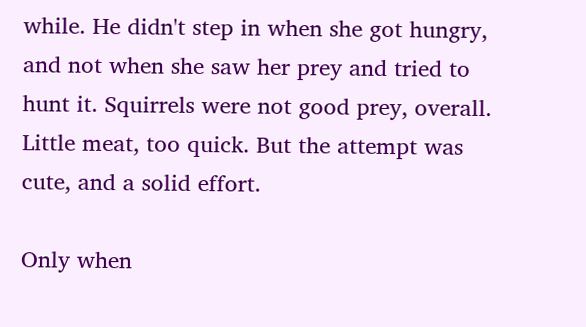while. He didn't step in when she got hungry, and not when she saw her prey and tried to hunt it. Squirrels were not good prey, overall. Little meat, too quick. But the attempt was cute, and a solid effort.

Only when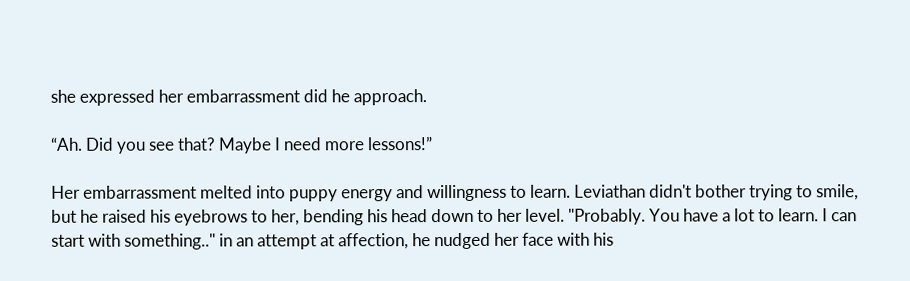she expressed her embarrassment did he approach.

“Ah. Did you see that? Maybe I need more lessons!”

Her embarrassment melted into puppy energy and willingness to learn. Leviathan didn't bother trying to smile, but he raised his eyebrows to her, bending his head down to her level. "Probably. You have a lot to learn. I can start with something.." in an attempt at affection, he nudged her face with his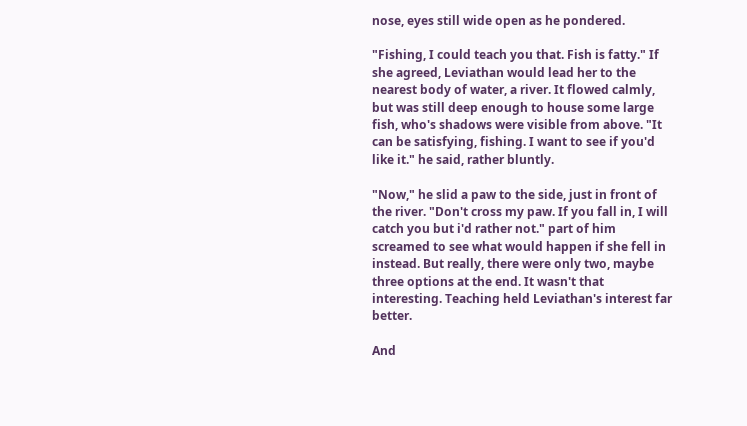nose, eyes still wide open as he pondered.

"Fishing, I could teach you that. Fish is fatty." If she agreed, Leviathan would lead her to the nearest body of water, a river. It flowed calmly, but was still deep enough to house some large fish, who's shadows were visible from above. "It can be satisfying, fishing. I want to see if you'd like it." he said, rather bluntly.

"Now," he slid a paw to the side, just in front of the river. "Don't cross my paw. If you fall in, I will catch you but i'd rather not." part of him screamed to see what would happen if she fell in instead. But really, there were only two, maybe three options at the end. It wasn't that interesting. Teaching held Leviathan's interest far better.

And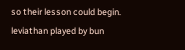so their lesson could begin.
leviathan played by bun